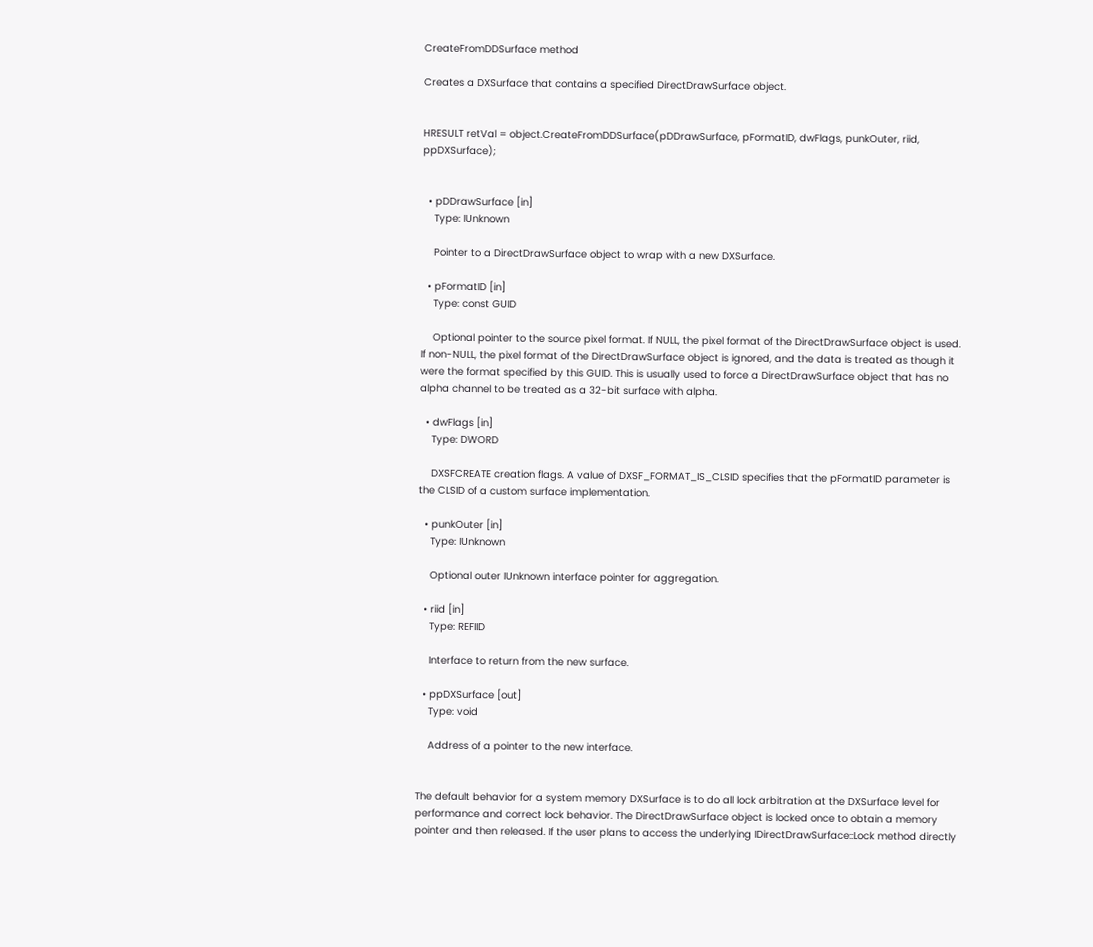CreateFromDDSurface method

Creates a DXSurface that contains a specified DirectDrawSurface object.


HRESULT retVal = object.CreateFromDDSurface(pDDrawSurface, pFormatID, dwFlags, punkOuter, riid, ppDXSurface);


  • pDDrawSurface [in]
    Type: IUnknown

    Pointer to a DirectDrawSurface object to wrap with a new DXSurface.

  • pFormatID [in]
    Type: const GUID

    Optional pointer to the source pixel format. If NULL, the pixel format of the DirectDrawSurface object is used. If non-NULL, the pixel format of the DirectDrawSurface object is ignored, and the data is treated as though it were the format specified by this GUID. This is usually used to force a DirectDrawSurface object that has no alpha channel to be treated as a 32-bit surface with alpha.

  • dwFlags [in]
    Type: DWORD

    DXSFCREATE creation flags. A value of DXSF_FORMAT_IS_CLSID specifies that the pFormatID parameter is the CLSID of a custom surface implementation.

  • punkOuter [in]
    Type: IUnknown

    Optional outer IUnknown interface pointer for aggregation.

  • riid [in]
    Type: REFIID

    Interface to return from the new surface.

  • ppDXSurface [out]
    Type: void

    Address of a pointer to the new interface.


The default behavior for a system memory DXSurface is to do all lock arbitration at the DXSurface level for performance and correct lock behavior. The DirectDrawSurface object is locked once to obtain a memory pointer and then released. If the user plans to access the underlying IDirectDrawSurface::Lock method directly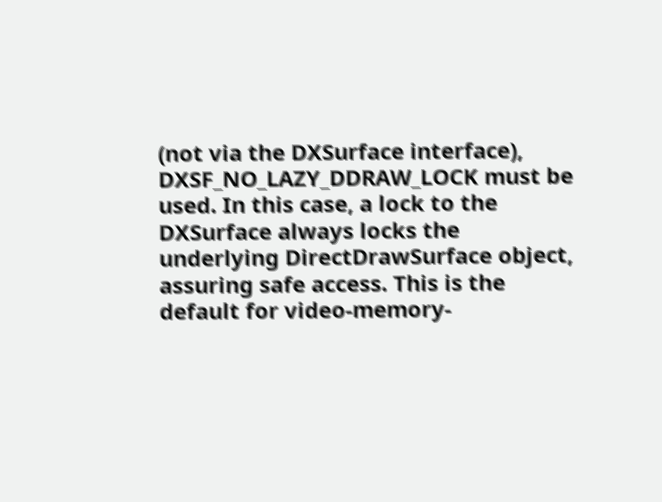(not via the DXSurface interface), DXSF_NO_LAZY_DDRAW_LOCK must be used. In this case, a lock to the DXSurface always locks the underlying DirectDrawSurface object, assuring safe access. This is the default for video-memory-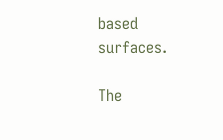based surfaces.

The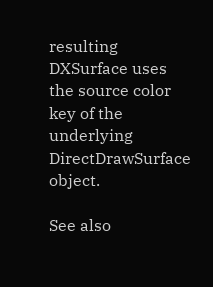resulting DXSurface uses the source color key of the underlying DirectDrawSurface object.

See also